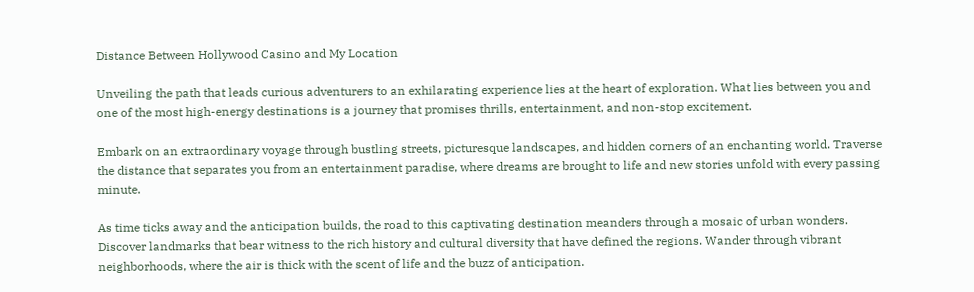Distance Between Hollywood Casino and My Location

Unveiling the path that leads curious adventurers to an exhilarating experience lies at the heart of exploration. What lies between you and one of the most high-energy destinations is a journey that promises thrills, entertainment, and non-stop excitement.

Embark on an extraordinary voyage through bustling streets, picturesque landscapes, and hidden corners of an enchanting world. Traverse the distance that separates you from an entertainment paradise, where dreams are brought to life and new stories unfold with every passing minute.

As time ticks away and the anticipation builds, the road to this captivating destination meanders through a mosaic of urban wonders. Discover landmarks that bear witness to the rich history and cultural diversity that have defined the regions. Wander through vibrant neighborhoods, where the air is thick with the scent of life and the buzz of anticipation.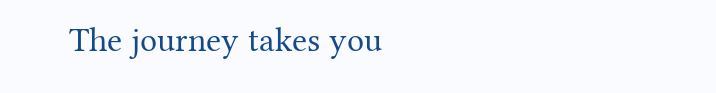The journey takes you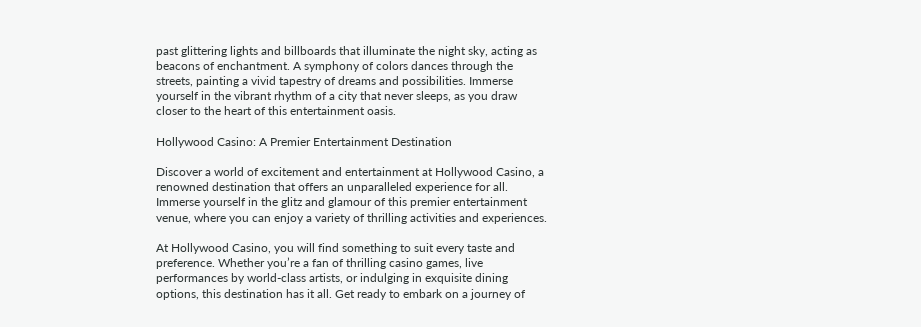past glittering lights and billboards that illuminate the night sky, acting as beacons of enchantment. A symphony of colors dances through the streets, painting a vivid tapestry of dreams and possibilities. Immerse yourself in the vibrant rhythm of a city that never sleeps, as you draw closer to the heart of this entertainment oasis.

Hollywood Casino: A Premier Entertainment Destination

Discover a world of excitement and entertainment at Hollywood Casino, a renowned destination that offers an unparalleled experience for all. Immerse yourself in the glitz and glamour of this premier entertainment venue, where you can enjoy a variety of thrilling activities and experiences.

At Hollywood Casino, you will find something to suit every taste and preference. Whether you’re a fan of thrilling casino games, live performances by world-class artists, or indulging in exquisite dining options, this destination has it all. Get ready to embark on a journey of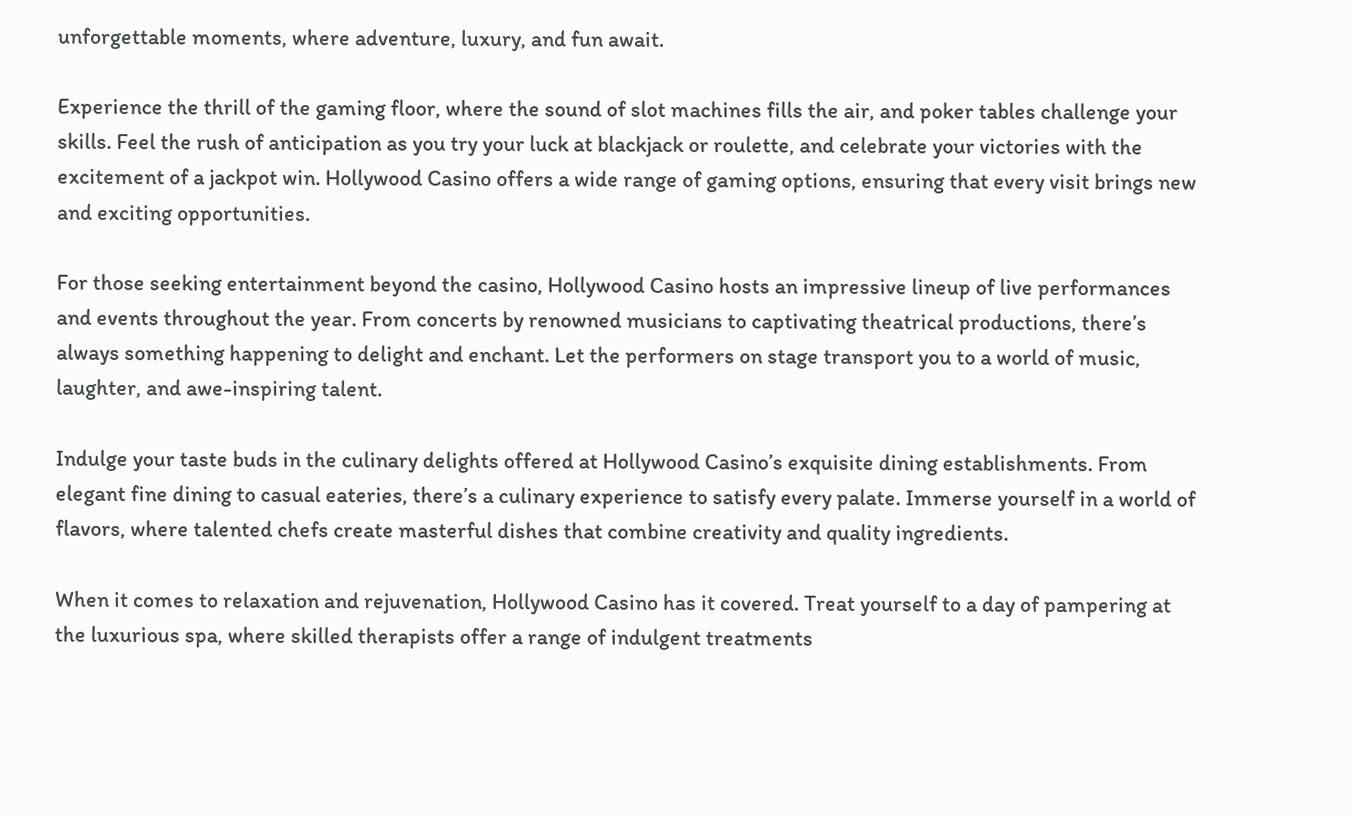unforgettable moments, where adventure, luxury, and fun await.

Experience the thrill of the gaming floor, where the sound of slot machines fills the air, and poker tables challenge your skills. Feel the rush of anticipation as you try your luck at blackjack or roulette, and celebrate your victories with the excitement of a jackpot win. Hollywood Casino offers a wide range of gaming options, ensuring that every visit brings new and exciting opportunities.

For those seeking entertainment beyond the casino, Hollywood Casino hosts an impressive lineup of live performances and events throughout the year. From concerts by renowned musicians to captivating theatrical productions, there’s always something happening to delight and enchant. Let the performers on stage transport you to a world of music, laughter, and awe-inspiring talent.

Indulge your taste buds in the culinary delights offered at Hollywood Casino’s exquisite dining establishments. From elegant fine dining to casual eateries, there’s a culinary experience to satisfy every palate. Immerse yourself in a world of flavors, where talented chefs create masterful dishes that combine creativity and quality ingredients.

When it comes to relaxation and rejuvenation, Hollywood Casino has it covered. Treat yourself to a day of pampering at the luxurious spa, where skilled therapists offer a range of indulgent treatments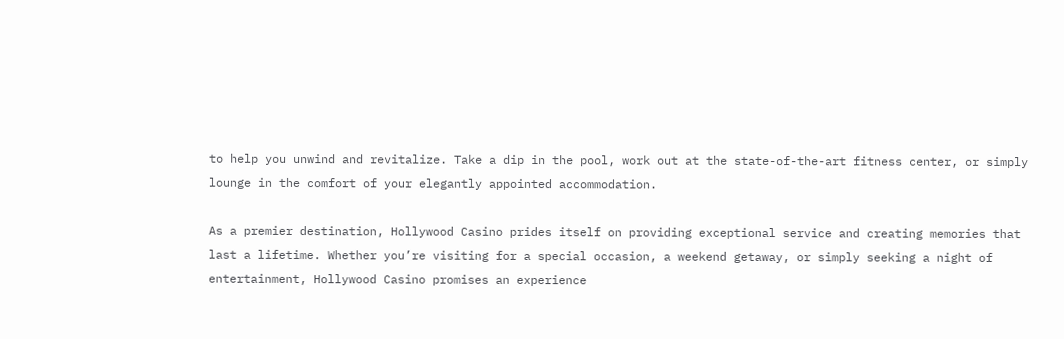to help you unwind and revitalize. Take a dip in the pool, work out at the state-of-the-art fitness center, or simply lounge in the comfort of your elegantly appointed accommodation.

As a premier destination, Hollywood Casino prides itself on providing exceptional service and creating memories that last a lifetime. Whether you’re visiting for a special occasion, a weekend getaway, or simply seeking a night of entertainment, Hollywood Casino promises an experience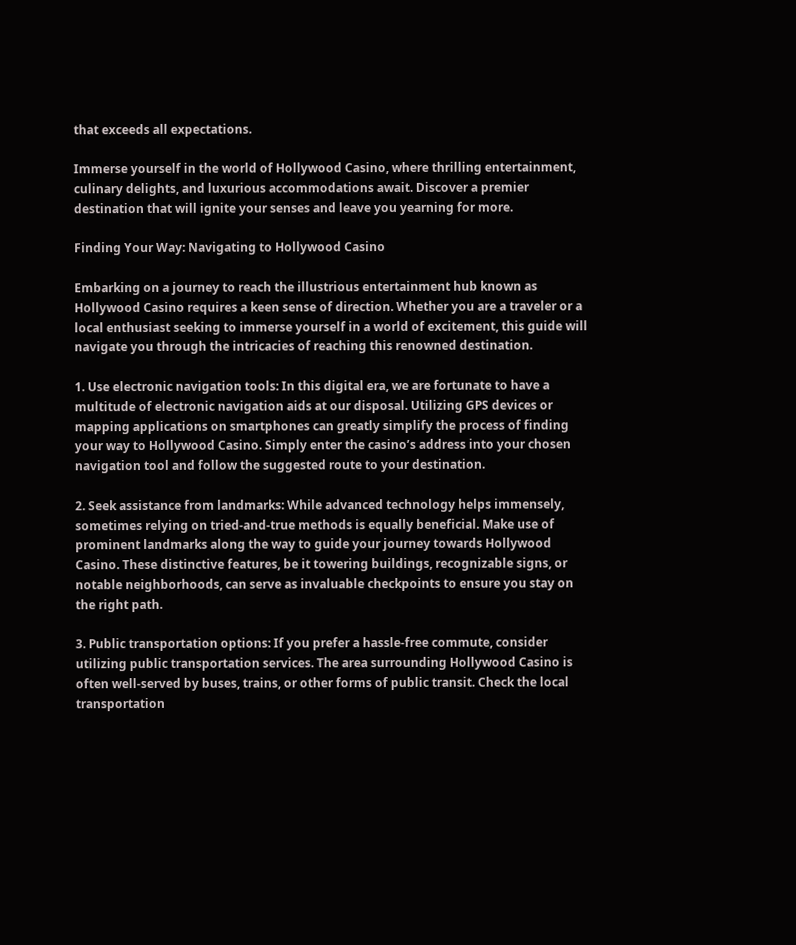that exceeds all expectations.

Immerse yourself in the world of Hollywood Casino, where thrilling entertainment, culinary delights, and luxurious accommodations await. Discover a premier destination that will ignite your senses and leave you yearning for more.

Finding Your Way: Navigating to Hollywood Casino

Embarking on a journey to reach the illustrious entertainment hub known as Hollywood Casino requires a keen sense of direction. Whether you are a traveler or a local enthusiast seeking to immerse yourself in a world of excitement, this guide will navigate you through the intricacies of reaching this renowned destination.

1. Use electronic navigation tools: In this digital era, we are fortunate to have a multitude of electronic navigation aids at our disposal. Utilizing GPS devices or mapping applications on smartphones can greatly simplify the process of finding your way to Hollywood Casino. Simply enter the casino’s address into your chosen navigation tool and follow the suggested route to your destination.

2. Seek assistance from landmarks: While advanced technology helps immensely, sometimes relying on tried-and-true methods is equally beneficial. Make use of prominent landmarks along the way to guide your journey towards Hollywood Casino. These distinctive features, be it towering buildings, recognizable signs, or notable neighborhoods, can serve as invaluable checkpoints to ensure you stay on the right path.

3. Public transportation options: If you prefer a hassle-free commute, consider utilizing public transportation services. The area surrounding Hollywood Casino is often well-served by buses, trains, or other forms of public transit. Check the local transportation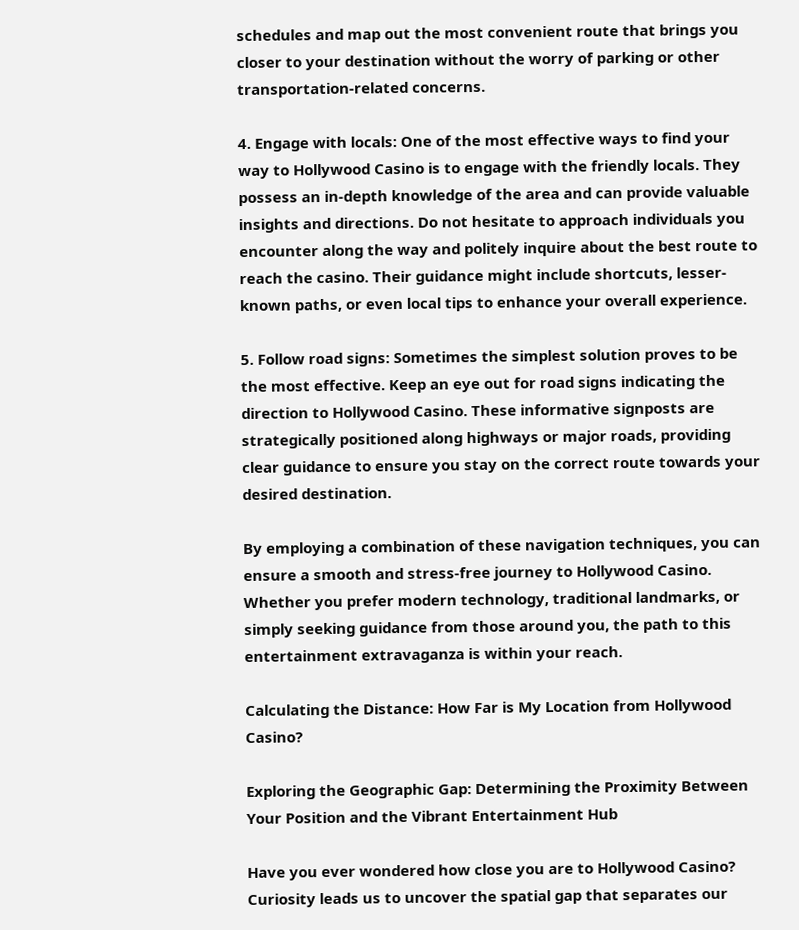schedules and map out the most convenient route that brings you closer to your destination without the worry of parking or other transportation-related concerns.

4. Engage with locals: One of the most effective ways to find your way to Hollywood Casino is to engage with the friendly locals. They possess an in-depth knowledge of the area and can provide valuable insights and directions. Do not hesitate to approach individuals you encounter along the way and politely inquire about the best route to reach the casino. Their guidance might include shortcuts, lesser-known paths, or even local tips to enhance your overall experience.

5. Follow road signs: Sometimes the simplest solution proves to be the most effective. Keep an eye out for road signs indicating the direction to Hollywood Casino. These informative signposts are strategically positioned along highways or major roads, providing clear guidance to ensure you stay on the correct route towards your desired destination.

By employing a combination of these navigation techniques, you can ensure a smooth and stress-free journey to Hollywood Casino. Whether you prefer modern technology, traditional landmarks, or simply seeking guidance from those around you, the path to this entertainment extravaganza is within your reach.

Calculating the Distance: How Far is My Location from Hollywood Casino?

Exploring the Geographic Gap: Determining the Proximity Between Your Position and the Vibrant Entertainment Hub

Have you ever wondered how close you are to Hollywood Casino? Curiosity leads us to uncover the spatial gap that separates our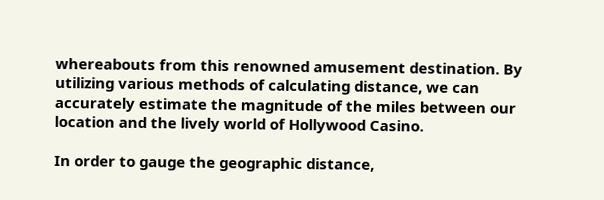whereabouts from this renowned amusement destination. By utilizing various methods of calculating distance, we can accurately estimate the magnitude of the miles between our location and the lively world of Hollywood Casino.

In order to gauge the geographic distance,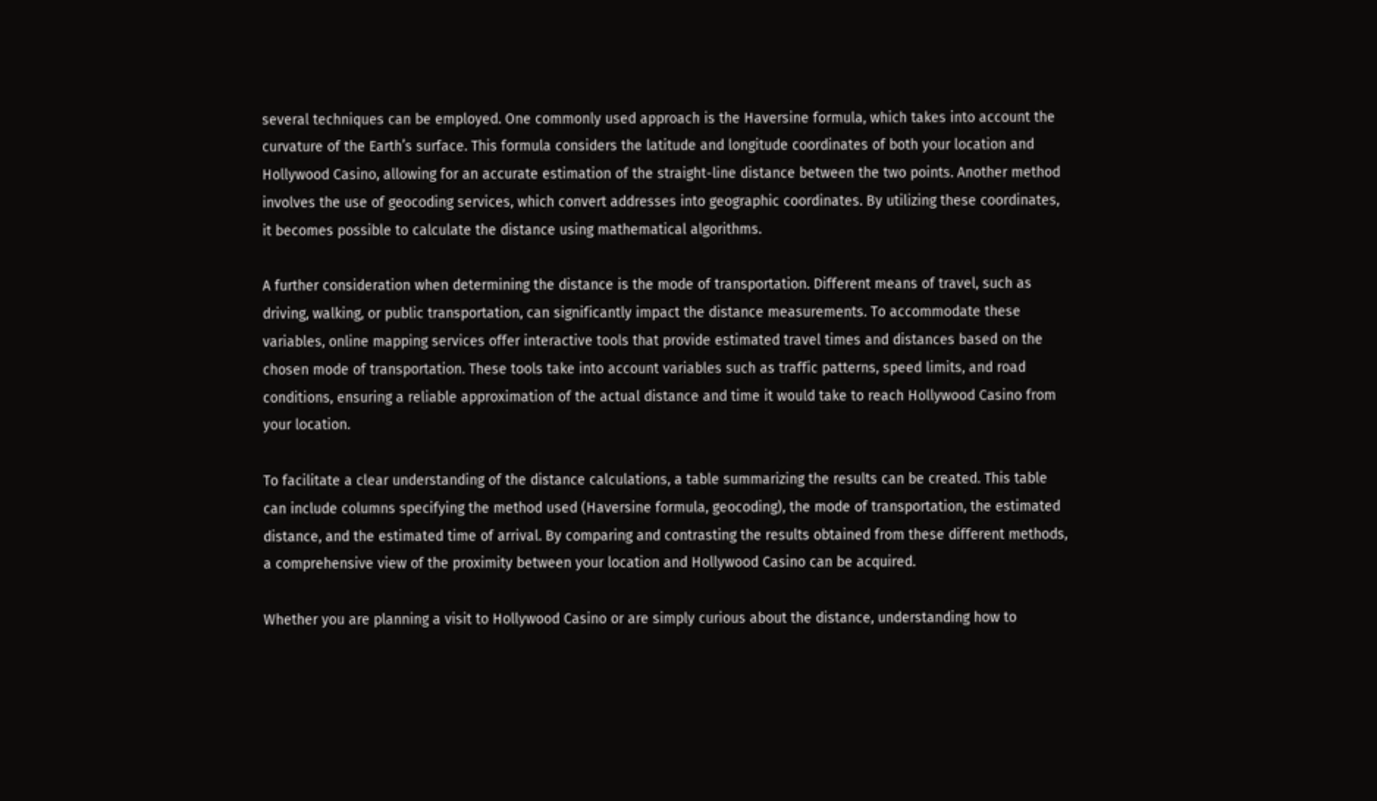several techniques can be employed. One commonly used approach is the Haversine formula, which takes into account the curvature of the Earth’s surface. This formula considers the latitude and longitude coordinates of both your location and Hollywood Casino, allowing for an accurate estimation of the straight-line distance between the two points. Another method involves the use of geocoding services, which convert addresses into geographic coordinates. By utilizing these coordinates, it becomes possible to calculate the distance using mathematical algorithms.

A further consideration when determining the distance is the mode of transportation. Different means of travel, such as driving, walking, or public transportation, can significantly impact the distance measurements. To accommodate these variables, online mapping services offer interactive tools that provide estimated travel times and distances based on the chosen mode of transportation. These tools take into account variables such as traffic patterns, speed limits, and road conditions, ensuring a reliable approximation of the actual distance and time it would take to reach Hollywood Casino from your location.

To facilitate a clear understanding of the distance calculations, a table summarizing the results can be created. This table can include columns specifying the method used (Haversine formula, geocoding), the mode of transportation, the estimated distance, and the estimated time of arrival. By comparing and contrasting the results obtained from these different methods, a comprehensive view of the proximity between your location and Hollywood Casino can be acquired.

Whether you are planning a visit to Hollywood Casino or are simply curious about the distance, understanding how to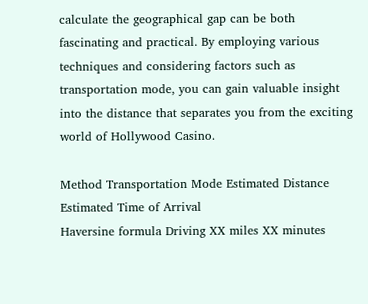calculate the geographical gap can be both fascinating and practical. By employing various techniques and considering factors such as transportation mode, you can gain valuable insight into the distance that separates you from the exciting world of Hollywood Casino.

Method Transportation Mode Estimated Distance Estimated Time of Arrival
Haversine formula Driving XX miles XX minutes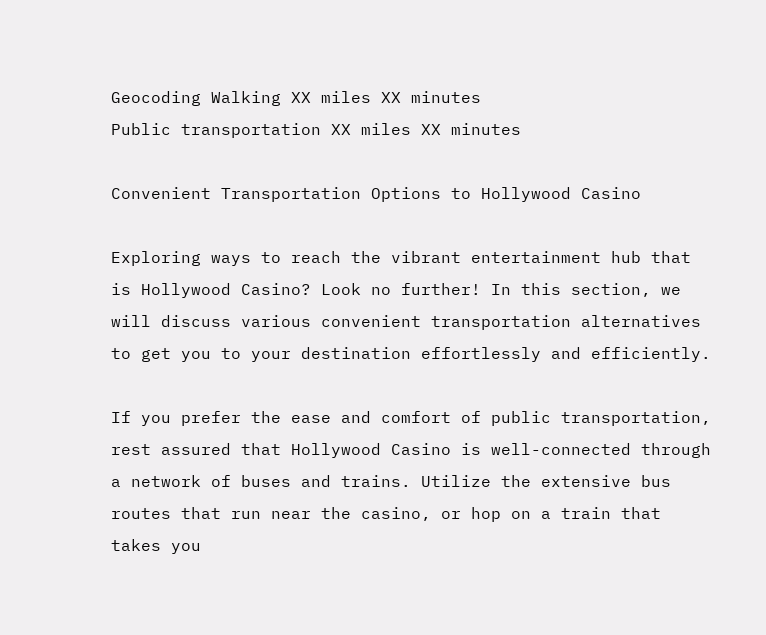Geocoding Walking XX miles XX minutes
Public transportation XX miles XX minutes

Convenient Transportation Options to Hollywood Casino

Exploring ways to reach the vibrant entertainment hub that is Hollywood Casino? Look no further! In this section, we will discuss various convenient transportation alternatives to get you to your destination effortlessly and efficiently.

If you prefer the ease and comfort of public transportation, rest assured that Hollywood Casino is well-connected through a network of buses and trains. Utilize the extensive bus routes that run near the casino, or hop on a train that takes you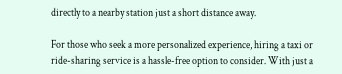directly to a nearby station just a short distance away.

For those who seek a more personalized experience, hiring a taxi or ride-sharing service is a hassle-free option to consider. With just a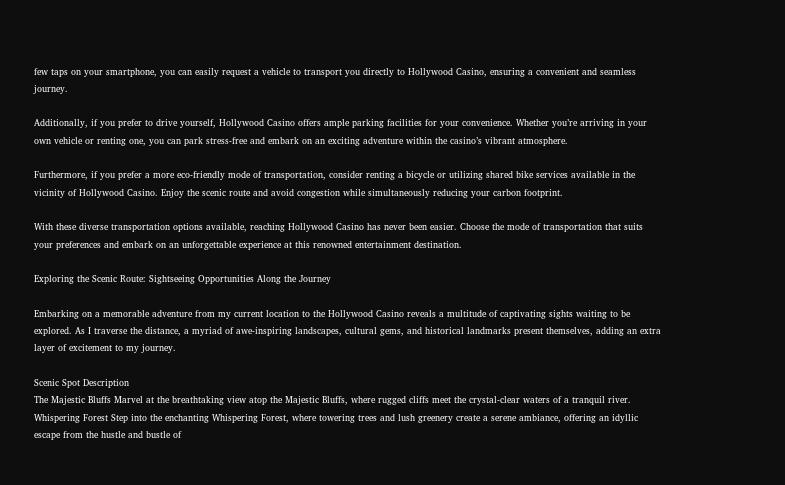few taps on your smartphone, you can easily request a vehicle to transport you directly to Hollywood Casino, ensuring a convenient and seamless journey.

Additionally, if you prefer to drive yourself, Hollywood Casino offers ample parking facilities for your convenience. Whether you’re arriving in your own vehicle or renting one, you can park stress-free and embark on an exciting adventure within the casino’s vibrant atmosphere.

Furthermore, if you prefer a more eco-friendly mode of transportation, consider renting a bicycle or utilizing shared bike services available in the vicinity of Hollywood Casino. Enjoy the scenic route and avoid congestion while simultaneously reducing your carbon footprint.

With these diverse transportation options available, reaching Hollywood Casino has never been easier. Choose the mode of transportation that suits your preferences and embark on an unforgettable experience at this renowned entertainment destination.

Exploring the Scenic Route: Sightseeing Opportunities Along the Journey

Embarking on a memorable adventure from my current location to the Hollywood Casino reveals a multitude of captivating sights waiting to be explored. As I traverse the distance, a myriad of awe-inspiring landscapes, cultural gems, and historical landmarks present themselves, adding an extra layer of excitement to my journey.

Scenic Spot Description
The Majestic Bluffs Marvel at the breathtaking view atop the Majestic Bluffs, where rugged cliffs meet the crystal-clear waters of a tranquil river.
Whispering Forest Step into the enchanting Whispering Forest, where towering trees and lush greenery create a serene ambiance, offering an idyllic escape from the hustle and bustle of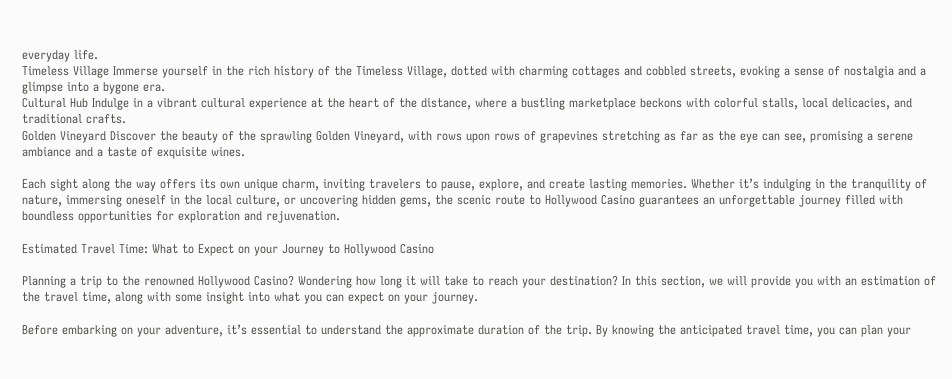everyday life.
Timeless Village Immerse yourself in the rich history of the Timeless Village, dotted with charming cottages and cobbled streets, evoking a sense of nostalgia and a glimpse into a bygone era.
Cultural Hub Indulge in a vibrant cultural experience at the heart of the distance, where a bustling marketplace beckons with colorful stalls, local delicacies, and traditional crafts.
Golden Vineyard Discover the beauty of the sprawling Golden Vineyard, with rows upon rows of grapevines stretching as far as the eye can see, promising a serene ambiance and a taste of exquisite wines.

Each sight along the way offers its own unique charm, inviting travelers to pause, explore, and create lasting memories. Whether it’s indulging in the tranquility of nature, immersing oneself in the local culture, or uncovering hidden gems, the scenic route to Hollywood Casino guarantees an unforgettable journey filled with boundless opportunities for exploration and rejuvenation.

Estimated Travel Time: What to Expect on your Journey to Hollywood Casino

Planning a trip to the renowned Hollywood Casino? Wondering how long it will take to reach your destination? In this section, we will provide you with an estimation of the travel time, along with some insight into what you can expect on your journey.

Before embarking on your adventure, it’s essential to understand the approximate duration of the trip. By knowing the anticipated travel time, you can plan your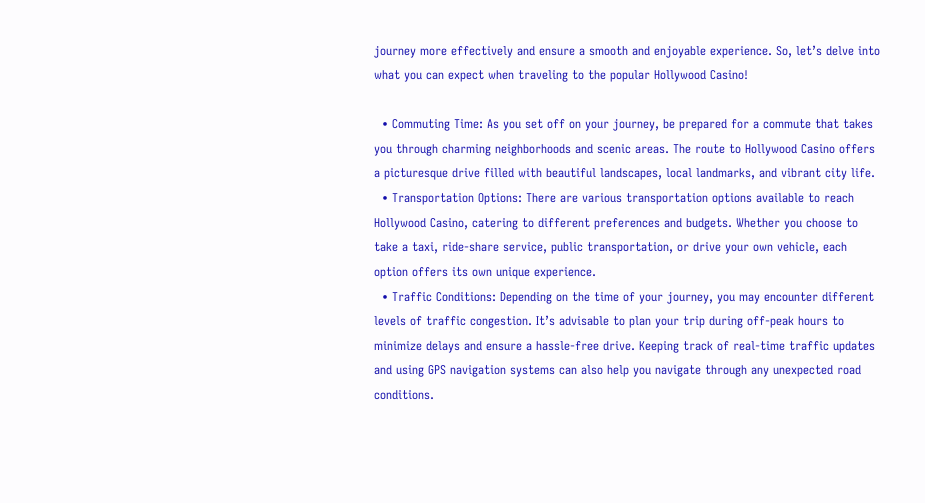journey more effectively and ensure a smooth and enjoyable experience. So, let’s delve into what you can expect when traveling to the popular Hollywood Casino!

  • Commuting Time: As you set off on your journey, be prepared for a commute that takes you through charming neighborhoods and scenic areas. The route to Hollywood Casino offers a picturesque drive filled with beautiful landscapes, local landmarks, and vibrant city life.
  • Transportation Options: There are various transportation options available to reach Hollywood Casino, catering to different preferences and budgets. Whether you choose to take a taxi, ride-share service, public transportation, or drive your own vehicle, each option offers its own unique experience.
  • Traffic Conditions: Depending on the time of your journey, you may encounter different levels of traffic congestion. It’s advisable to plan your trip during off-peak hours to minimize delays and ensure a hassle-free drive. Keeping track of real-time traffic updates and using GPS navigation systems can also help you navigate through any unexpected road conditions.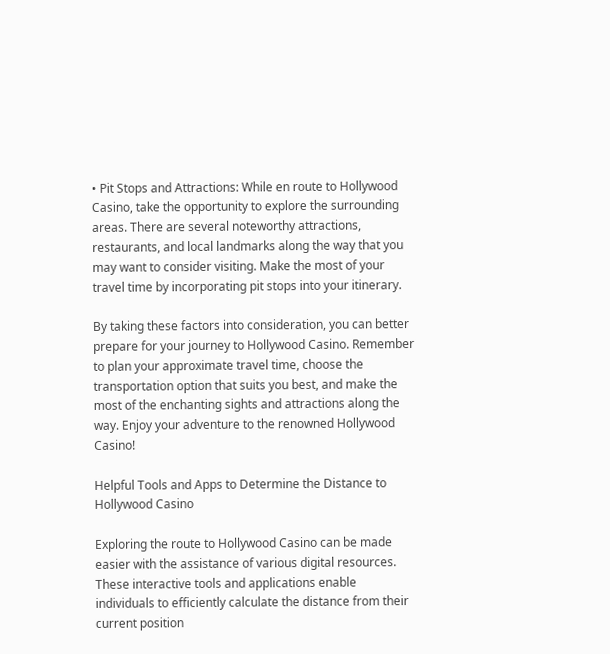• Pit Stops and Attractions: While en route to Hollywood Casino, take the opportunity to explore the surrounding areas. There are several noteworthy attractions, restaurants, and local landmarks along the way that you may want to consider visiting. Make the most of your travel time by incorporating pit stops into your itinerary.

By taking these factors into consideration, you can better prepare for your journey to Hollywood Casino. Remember to plan your approximate travel time, choose the transportation option that suits you best, and make the most of the enchanting sights and attractions along the way. Enjoy your adventure to the renowned Hollywood Casino!

Helpful Tools and Apps to Determine the Distance to Hollywood Casino

Exploring the route to Hollywood Casino can be made easier with the assistance of various digital resources. These interactive tools and applications enable individuals to efficiently calculate the distance from their current position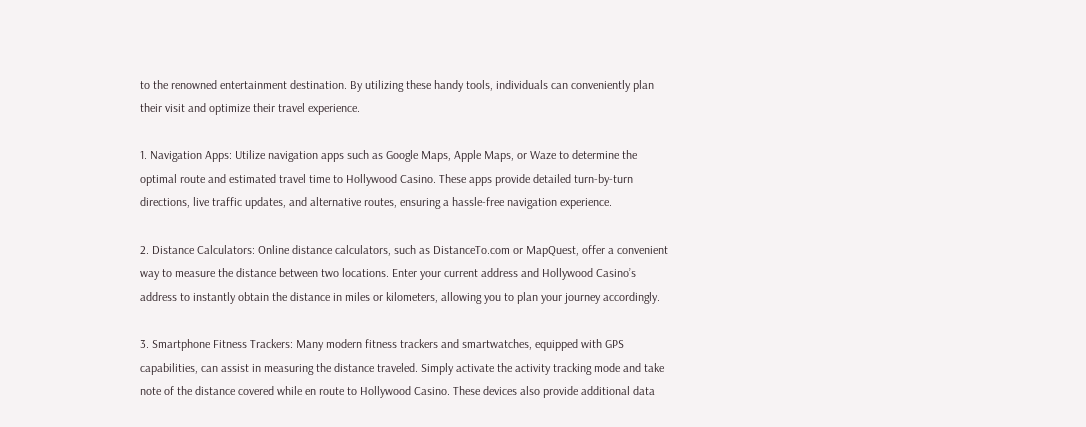to the renowned entertainment destination. By utilizing these handy tools, individuals can conveniently plan their visit and optimize their travel experience.

1. Navigation Apps: Utilize navigation apps such as Google Maps, Apple Maps, or Waze to determine the optimal route and estimated travel time to Hollywood Casino. These apps provide detailed turn-by-turn directions, live traffic updates, and alternative routes, ensuring a hassle-free navigation experience.

2. Distance Calculators: Online distance calculators, such as DistanceTo.com or MapQuest, offer a convenient way to measure the distance between two locations. Enter your current address and Hollywood Casino’s address to instantly obtain the distance in miles or kilometers, allowing you to plan your journey accordingly.

3. Smartphone Fitness Trackers: Many modern fitness trackers and smartwatches, equipped with GPS capabilities, can assist in measuring the distance traveled. Simply activate the activity tracking mode and take note of the distance covered while en route to Hollywood Casino. These devices also provide additional data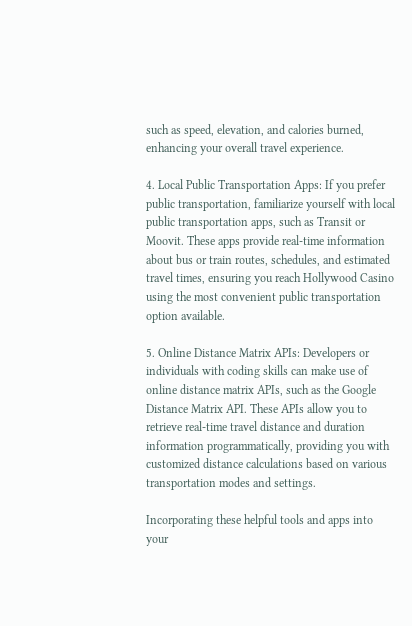such as speed, elevation, and calories burned, enhancing your overall travel experience.

4. Local Public Transportation Apps: If you prefer public transportation, familiarize yourself with local public transportation apps, such as Transit or Moovit. These apps provide real-time information about bus or train routes, schedules, and estimated travel times, ensuring you reach Hollywood Casino using the most convenient public transportation option available.

5. Online Distance Matrix APIs: Developers or individuals with coding skills can make use of online distance matrix APIs, such as the Google Distance Matrix API. These APIs allow you to retrieve real-time travel distance and duration information programmatically, providing you with customized distance calculations based on various transportation modes and settings.

Incorporating these helpful tools and apps into your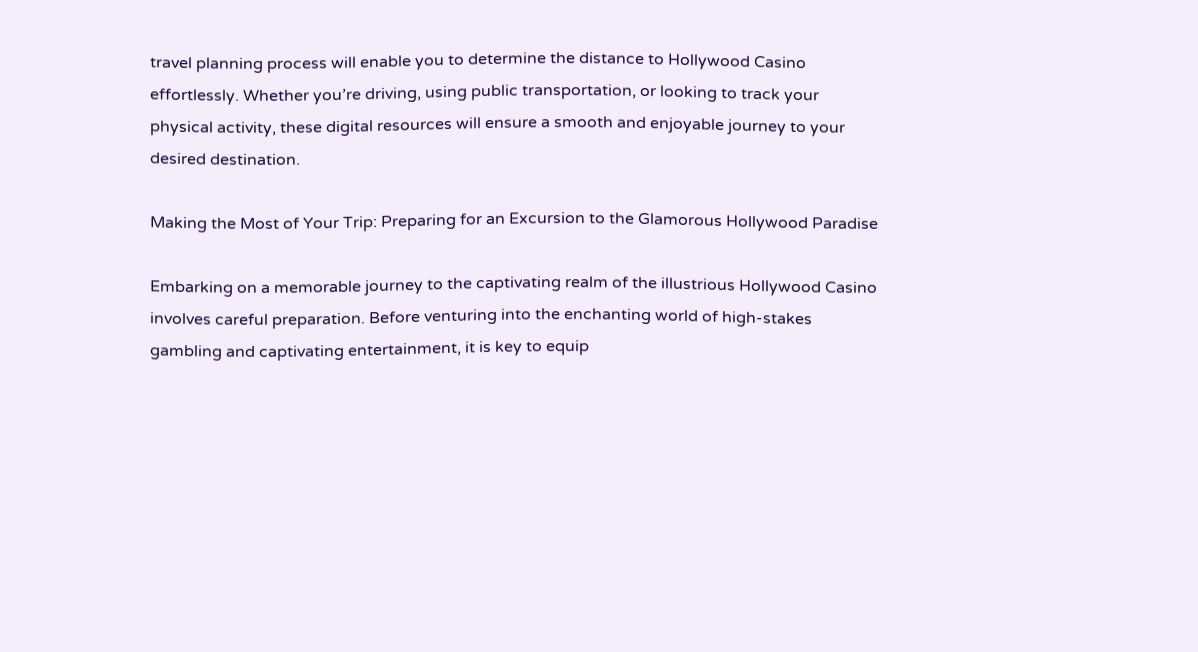travel planning process will enable you to determine the distance to Hollywood Casino effortlessly. Whether you’re driving, using public transportation, or looking to track your physical activity, these digital resources will ensure a smooth and enjoyable journey to your desired destination.

Making the Most of Your Trip: Preparing for an Excursion to the Glamorous Hollywood Paradise

Embarking on a memorable journey to the captivating realm of the illustrious Hollywood Casino involves careful preparation. Before venturing into the enchanting world of high-stakes gambling and captivating entertainment, it is key to equip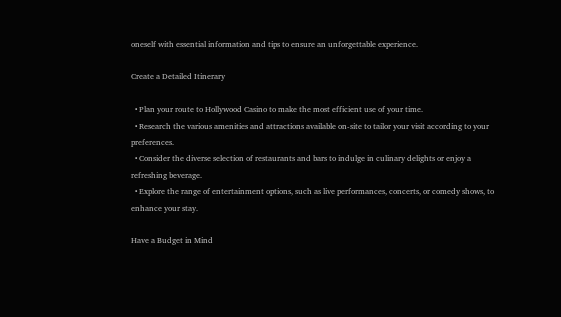oneself with essential information and tips to ensure an unforgettable experience.

Create a Detailed Itinerary

  • Plan your route to Hollywood Casino to make the most efficient use of your time.
  • Research the various amenities and attractions available on-site to tailor your visit according to your preferences.
  • Consider the diverse selection of restaurants and bars to indulge in culinary delights or enjoy a refreshing beverage.
  • Explore the range of entertainment options, such as live performances, concerts, or comedy shows, to enhance your stay.

Have a Budget in Mind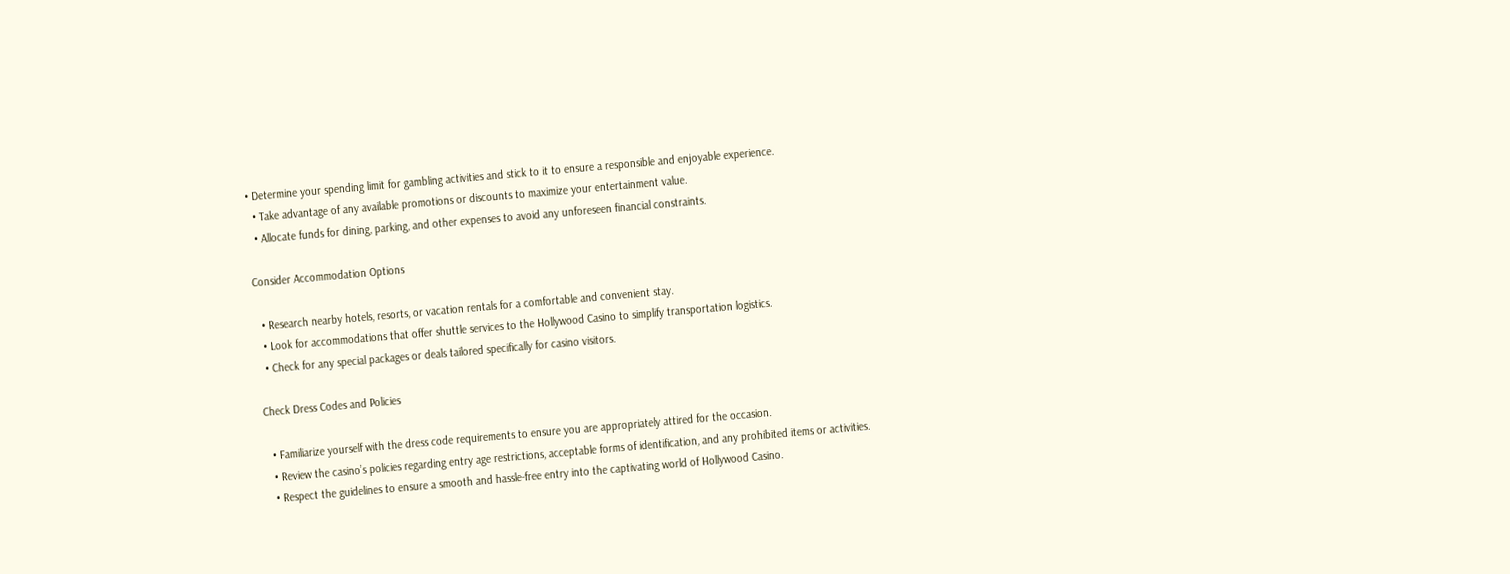• Determine your spending limit for gambling activities and stick to it to ensure a responsible and enjoyable experience.
  • Take advantage of any available promotions or discounts to maximize your entertainment value.
  • Allocate funds for dining, parking, and other expenses to avoid any unforeseen financial constraints.

Consider Accommodation Options

  • Research nearby hotels, resorts, or vacation rentals for a comfortable and convenient stay.
  • Look for accommodations that offer shuttle services to the Hollywood Casino to simplify transportation logistics.
  • Check for any special packages or deals tailored specifically for casino visitors.

Check Dress Codes and Policies

  • Familiarize yourself with the dress code requirements to ensure you are appropriately attired for the occasion.
  • Review the casino’s policies regarding entry age restrictions, acceptable forms of identification, and any prohibited items or activities.
  • Respect the guidelines to ensure a smooth and hassle-free entry into the captivating world of Hollywood Casino.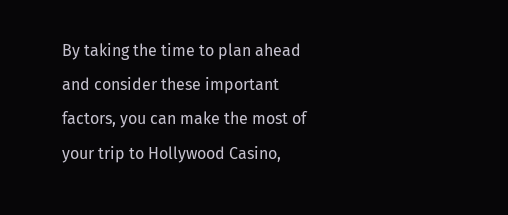By taking the time to plan ahead and consider these important factors, you can make the most of your trip to Hollywood Casino,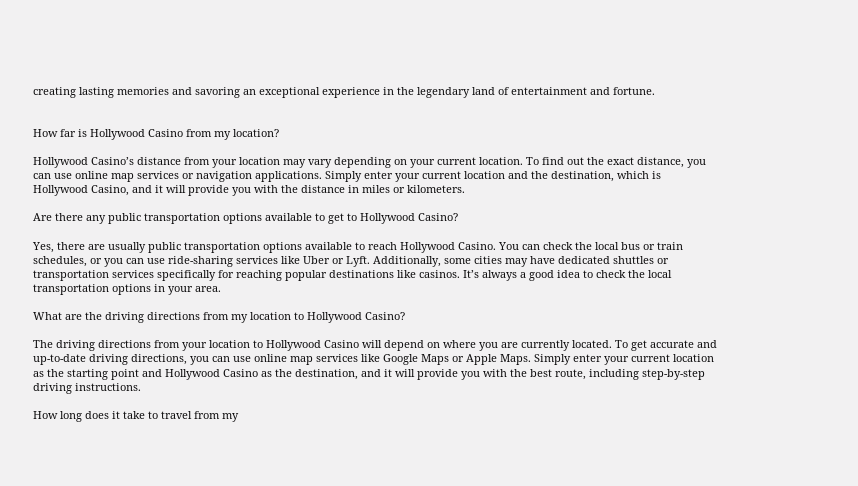creating lasting memories and savoring an exceptional experience in the legendary land of entertainment and fortune.


How far is Hollywood Casino from my location?

Hollywood Casino’s distance from your location may vary depending on your current location. To find out the exact distance, you can use online map services or navigation applications. Simply enter your current location and the destination, which is Hollywood Casino, and it will provide you with the distance in miles or kilometers.

Are there any public transportation options available to get to Hollywood Casino?

Yes, there are usually public transportation options available to reach Hollywood Casino. You can check the local bus or train schedules, or you can use ride-sharing services like Uber or Lyft. Additionally, some cities may have dedicated shuttles or transportation services specifically for reaching popular destinations like casinos. It’s always a good idea to check the local transportation options in your area.

What are the driving directions from my location to Hollywood Casino?

The driving directions from your location to Hollywood Casino will depend on where you are currently located. To get accurate and up-to-date driving directions, you can use online map services like Google Maps or Apple Maps. Simply enter your current location as the starting point and Hollywood Casino as the destination, and it will provide you with the best route, including step-by-step driving instructions.

How long does it take to travel from my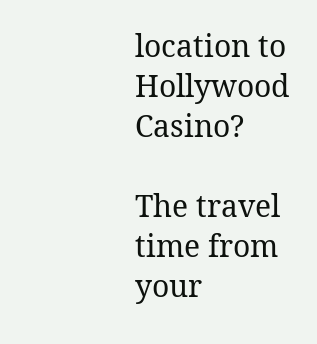location to Hollywood Casino?

The travel time from your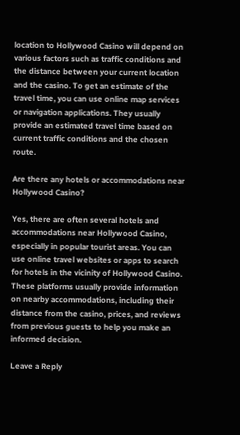location to Hollywood Casino will depend on various factors such as traffic conditions and the distance between your current location and the casino. To get an estimate of the travel time, you can use online map services or navigation applications. They usually provide an estimated travel time based on current traffic conditions and the chosen route.

Are there any hotels or accommodations near Hollywood Casino?

Yes, there are often several hotels and accommodations near Hollywood Casino, especially in popular tourist areas. You can use online travel websites or apps to search for hotels in the vicinity of Hollywood Casino. These platforms usually provide information on nearby accommodations, including their distance from the casino, prices, and reviews from previous guests to help you make an informed decision.

Leave a Reply